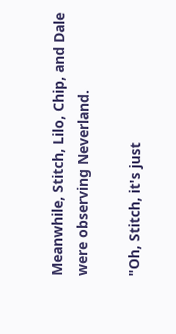Meanwhile, Stitch, Lilo, Chip, and Dale were observing Neverland.

"Oh, Stitch, it's just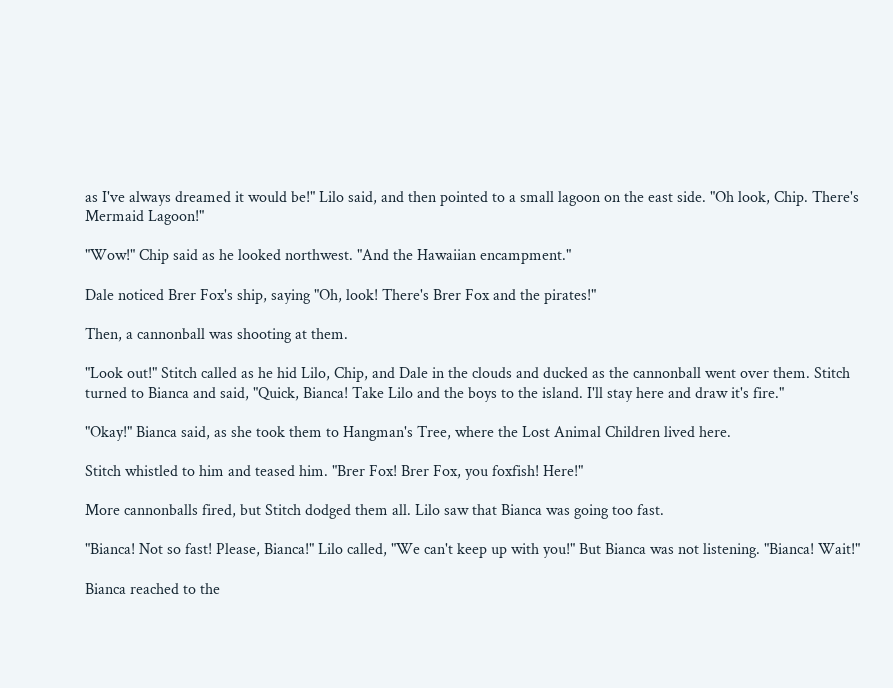as I've always dreamed it would be!" Lilo said, and then pointed to a small lagoon on the east side. "Oh look, Chip. There's Mermaid Lagoon!"

"Wow!" Chip said as he looked northwest. "And the Hawaiian encampment."

Dale noticed Brer Fox's ship, saying "Oh, look! There's Brer Fox and the pirates!"

Then, a cannonball was shooting at them.

"Look out!" Stitch called as he hid Lilo, Chip, and Dale in the clouds and ducked as the cannonball went over them. Stitch turned to Bianca and said, "Quick, Bianca! Take Lilo and the boys to the island. I'll stay here and draw it's fire."

"Okay!" Bianca said, as she took them to Hangman's Tree, where the Lost Animal Children lived here.

Stitch whistled to him and teased him. "Brer Fox! Brer Fox, you foxfish! Here!"

More cannonballs fired, but Stitch dodged them all. Lilo saw that Bianca was going too fast.

"Bianca! Not so fast! Please, Bianca!" Lilo called, "We can't keep up with you!" But Bianca was not listening. "Bianca! Wait!"

Bianca reached to the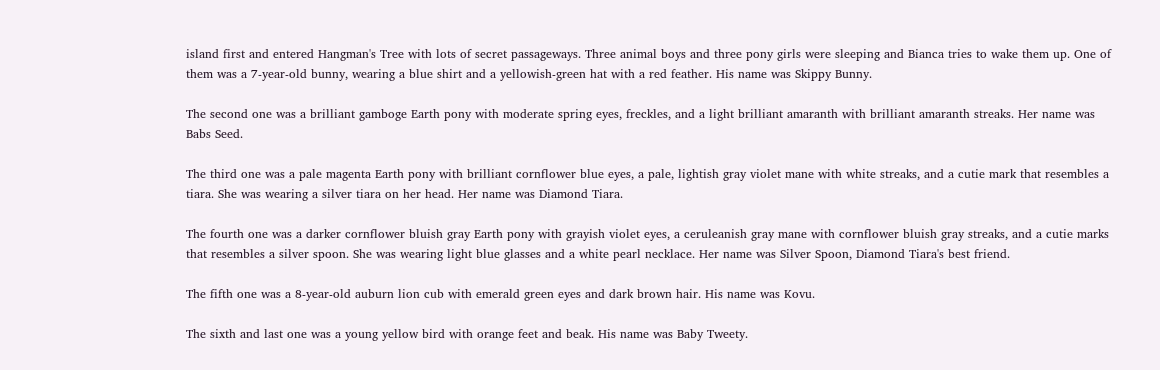island first and entered Hangman's Tree with lots of secret passageways. Three animal boys and three pony girls were sleeping and Bianca tries to wake them up. One of them was a 7-year-old bunny, wearing a blue shirt and a yellowish-green hat with a red feather. His name was Skippy Bunny.

The second one was a brilliant gamboge Earth pony with moderate spring eyes, freckles, and a light brilliant amaranth with brilliant amaranth streaks. Her name was Babs Seed.

The third one was a pale magenta Earth pony with brilliant cornflower blue eyes, a pale, lightish gray violet mane with white streaks, and a cutie mark that resembles a tiara. She was wearing a silver tiara on her head. Her name was Diamond Tiara.

The fourth one was a darker cornflower bluish gray Earth pony with grayish violet eyes, a ceruleanish gray mane with cornflower bluish gray streaks, and a cutie marks that resembles a silver spoon. She was wearing light blue glasses and a white pearl necklace. Her name was Silver Spoon, Diamond Tiara's best friend.

The fifth one was a 8-year-old auburn lion cub with emerald green eyes and dark brown hair. His name was Kovu.

The sixth and last one was a young yellow bird with orange feet and beak. His name was Baby Tweety.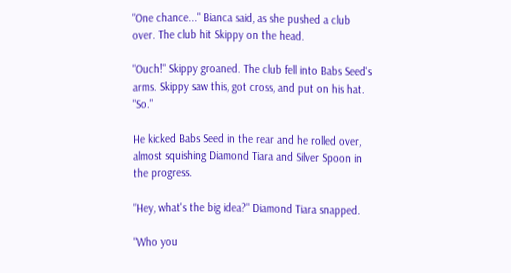"One chance..." Bianca said, as she pushed a club over. The club hit Skippy on the head.

"Ouch!" Skippy groaned. The club fell into Babs Seed's arms. Skippy saw this, got cross, and put on his hat. "So."

He kicked Babs Seed in the rear and he rolled over, almost squishing Diamond Tiara and Silver Spoon in the progress.

"Hey, what's the big idea?" Diamond Tiara snapped.

"Who you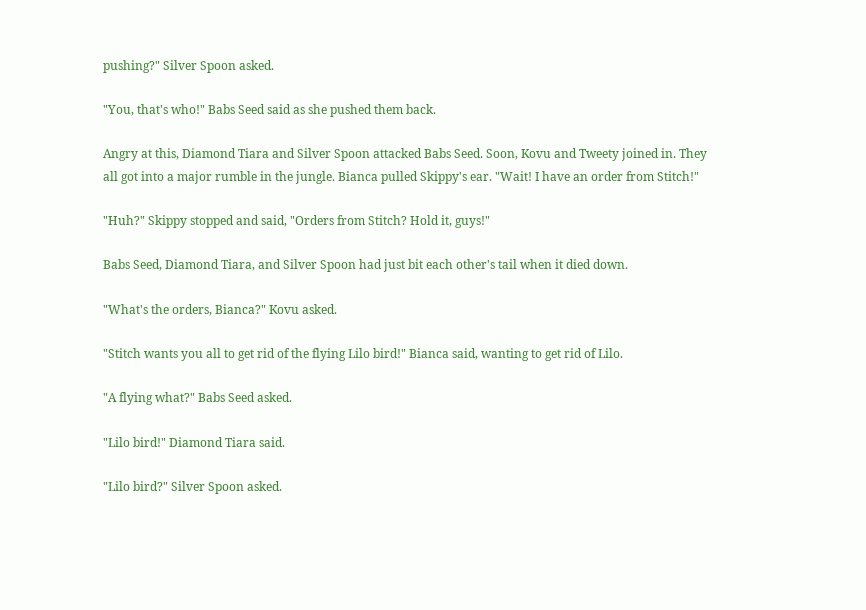pushing?" Silver Spoon asked.

"You, that's who!" Babs Seed said as she pushed them back.

Angry at this, Diamond Tiara and Silver Spoon attacked Babs Seed. Soon, Kovu and Tweety joined in. They all got into a major rumble in the jungle. Bianca pulled Skippy's ear. "Wait! I have an order from Stitch!"

"Huh?" Skippy stopped and said, "Orders from Stitch? Hold it, guys!"

Babs Seed, Diamond Tiara, and Silver Spoon had just bit each other's tail when it died down.

"What's the orders, Bianca?" Kovu asked.

"Stitch wants you all to get rid of the flying Lilo bird!" Bianca said, wanting to get rid of Lilo.

"A flying what?" Babs Seed asked.

"Lilo bird!" Diamond Tiara said.

"Lilo bird?" Silver Spoon asked.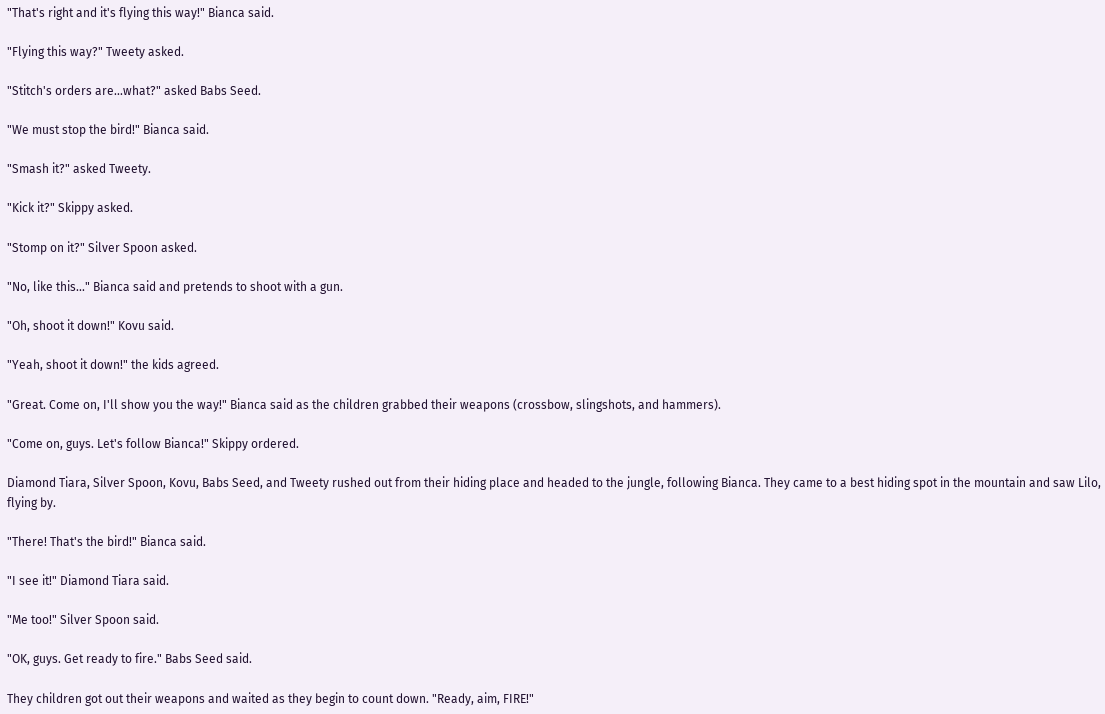"That's right and it's flying this way!" Bianca said.

"Flying this way?" Tweety asked.

"Stitch's orders are...what?" asked Babs Seed.

"We must stop the bird!" Bianca said.

"Smash it?" asked Tweety.

"Kick it?" Skippy asked.

"Stomp on it?" Silver Spoon asked.

"No, like this..." Bianca said and pretends to shoot with a gun.

"Oh, shoot it down!" Kovu said.

"Yeah, shoot it down!" the kids agreed.

"Great. Come on, I'll show you the way!" Bianca said as the children grabbed their weapons (crossbow, slingshots, and hammers).

"Come on, guys. Let's follow Bianca!" Skippy ordered.

Diamond Tiara, Silver Spoon, Kovu, Babs Seed, and Tweety rushed out from their hiding place and headed to the jungle, following Bianca. They came to a best hiding spot in the mountain and saw Lilo, flying by.

"There! That's the bird!" Bianca said.

"I see it!" Diamond Tiara said.

"Me too!" Silver Spoon said.

"OK, guys. Get ready to fire." Babs Seed said.

They children got out their weapons and waited as they begin to count down. "Ready, aim, FIRE!"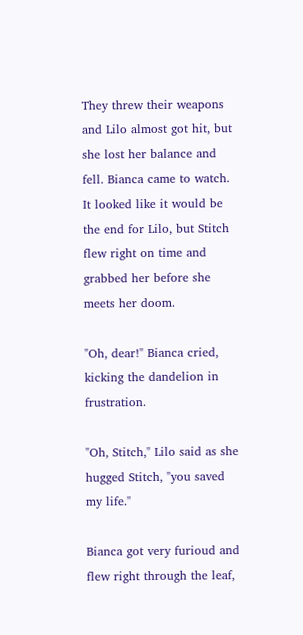They threw their weapons and Lilo almost got hit, but she lost her balance and fell. Bianca came to watch. It looked like it would be the end for Lilo, but Stitch flew right on time and grabbed her before she meets her doom.

"Oh, dear!" Bianca cried, kicking the dandelion in frustration.

"Oh, Stitch," Lilo said as she hugged Stitch, "you saved my life."

Bianca got very furioud and flew right through the leaf,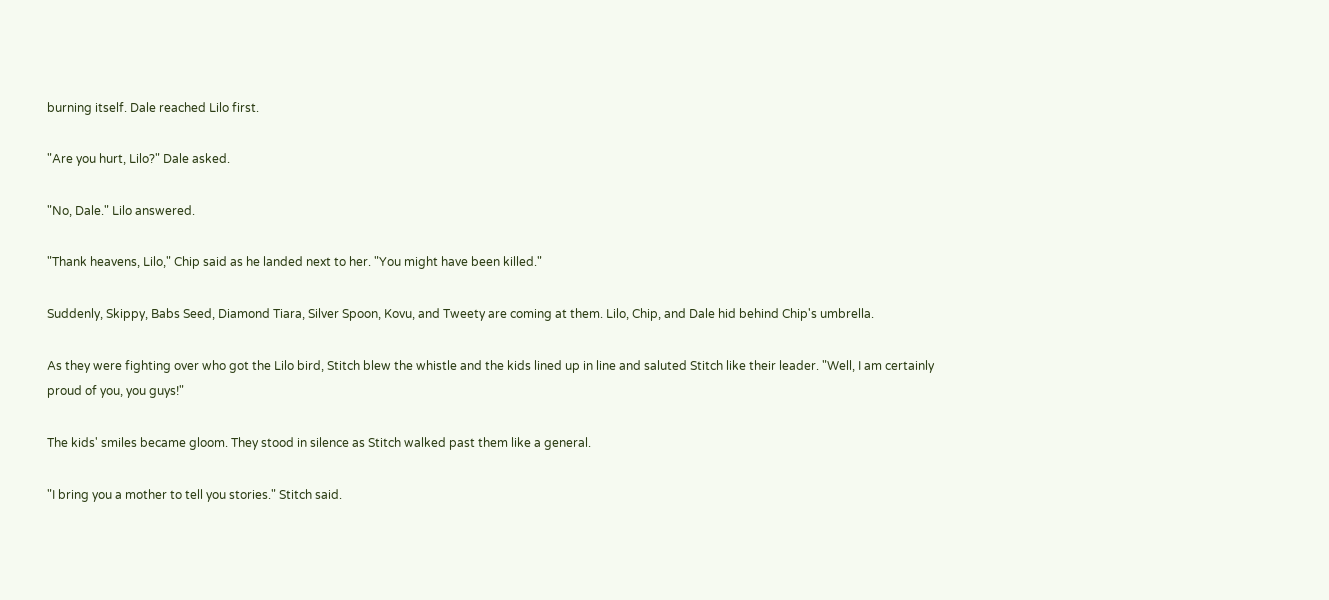burning itself. Dale reached Lilo first.

"Are you hurt, Lilo?" Dale asked.

"No, Dale." Lilo answered.

"Thank heavens, Lilo," Chip said as he landed next to her. "You might have been killed."

Suddenly, Skippy, Babs Seed, Diamond Tiara, Silver Spoon, Kovu, and Tweety are coming at them. Lilo, Chip, and Dale hid behind Chip's umbrella.

As they were fighting over who got the Lilo bird, Stitch blew the whistle and the kids lined up in line and saluted Stitch like their leader. "Well, I am certainly proud of you, you guys!"

The kids' smiles became gloom. They stood in silence as Stitch walked past them like a general.

"I bring you a mother to tell you stories." Stitch said.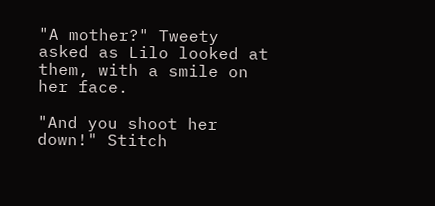"A mother?" Tweety asked as Lilo looked at them, with a smile on her face.

"And you shoot her down!" Stitch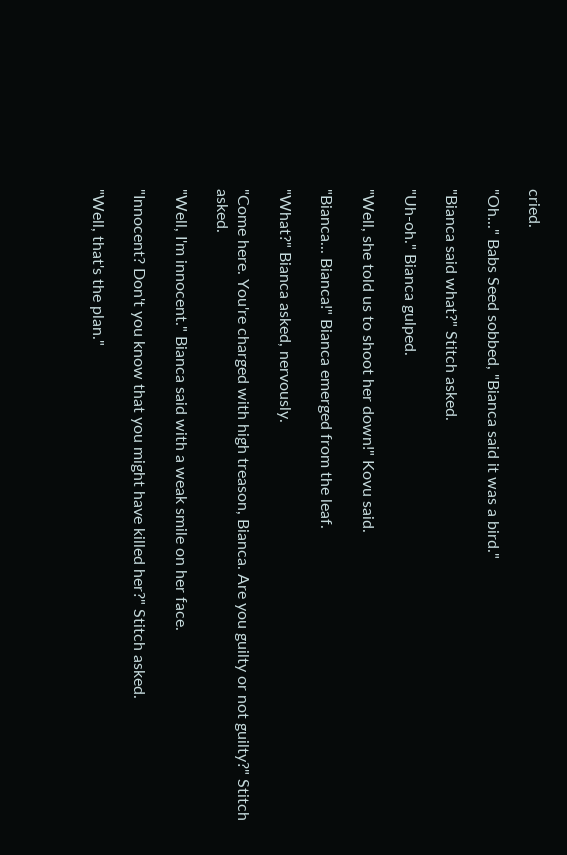cried.

"Oh..." Babs Seed sobbed, "Bianca said it was a bird."

"Bianca said what?" Stitch asked.

"Uh-oh." Bianca gulped.

"Well, she told us to shoot her down!" Kovu said.

"Bianca... Bianca!" Bianca emerged from the leaf.

"What?" Bianca asked, nervously.

"Come here. You're charged with high treason, Bianca. Are you guilty or not guilty?" Stitch asked.

"Well, I'm innocent." Bianca said with a weak smile on her face.

"Innocent? Don't you know that you might have killed her?" Stitch asked.

"Well, that's the plan."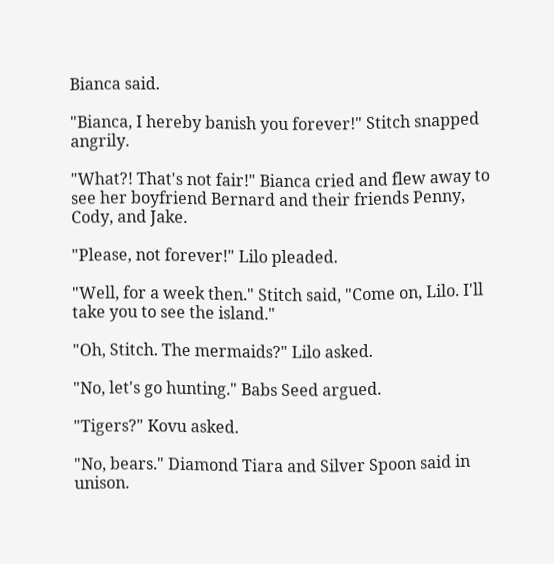Bianca said.

"Bianca, I hereby banish you forever!" Stitch snapped angrily.

"What?! That's not fair!" Bianca cried and flew away to see her boyfriend Bernard and their friends Penny, Cody, and Jake.

"Please, not forever!" Lilo pleaded.

"Well, for a week then." Stitch said, "Come on, Lilo. I'll take you to see the island."

"Oh, Stitch. The mermaids?" Lilo asked.

"No, let's go hunting." Babs Seed argued.

"Tigers?" Kovu asked.

"No, bears." Diamond Tiara and Silver Spoon said in unison.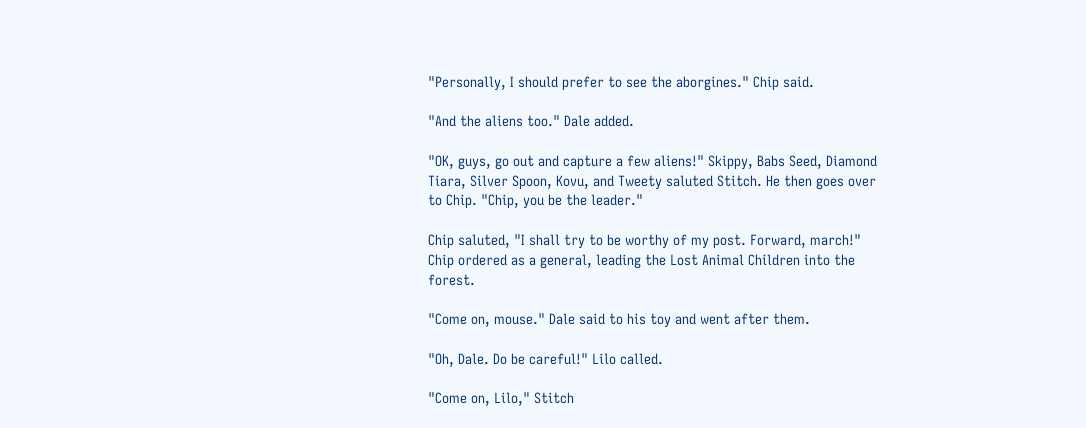"Personally, I should prefer to see the aborgines." Chip said.

"And the aliens too." Dale added.

"OK, guys, go out and capture a few aliens!" Skippy, Babs Seed, Diamond Tiara, Silver Spoon, Kovu, and Tweety saluted Stitch. He then goes over to Chip. "Chip, you be the leader."

Chip saluted, "I shall try to be worthy of my post. Forward, march!" Chip ordered as a general, leading the Lost Animal Children into the forest.

"Come on, mouse." Dale said to his toy and went after them.

"Oh, Dale. Do be careful!" Lilo called.

"Come on, Lilo," Stitch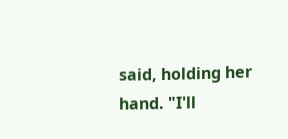said, holding her hand. "I'll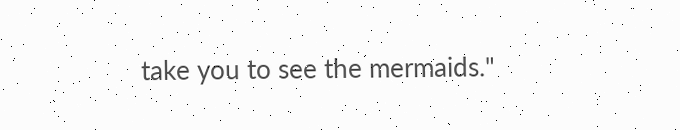take you to see the mermaids."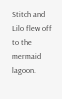Stitch and Lilo flew off to the mermaid lagoon.